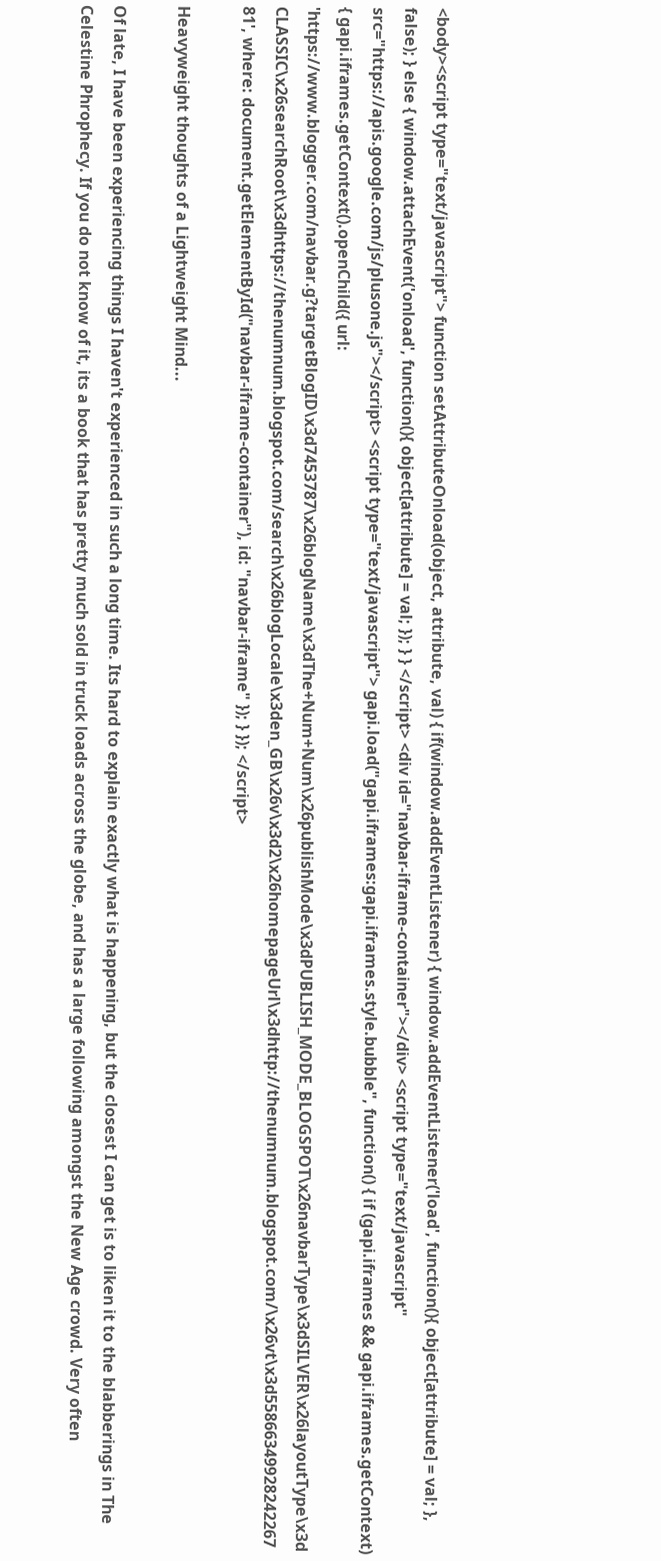<body><script type="text/javascript"> function setAttributeOnload(object, attribute, val) { if(window.addEventListener) { window.addEventListener('load', function(){ object[attribute] = val; }, false); } else { window.attachEvent('onload', function(){ object[attribute] = val; }); } } </script> <div id="navbar-iframe-container"></div> <script type="text/javascript" src="https://apis.google.com/js/plusone.js"></script> <script type="text/javascript"> gapi.load("gapi.iframes:gapi.iframes.style.bubble", function() { if (gapi.iframes && gapi.iframes.getContext) { gapi.iframes.getContext().openChild({ url: 'https://www.blogger.com/navbar.g?targetBlogID\x3d7453787\x26blogName\x3dThe+Num+Num\x26publishMode\x3dPUBLISH_MODE_BLOGSPOT\x26navbarType\x3dSILVER\x26layoutType\x3dCLASSIC\x26searchRoot\x3dhttps://thenumnum.blogspot.com/search\x26blogLocale\x3den_GB\x26v\x3d2\x26homepageUrl\x3dhttp://thenumnum.blogspot.com/\x26vt\x3d5586634992824226781', where: document.getElementById("navbar-iframe-container"), id: "navbar-iframe" }); } }); </script>

Heavyweight thoughts of a Lightweight Mind...

Of late, I have been experiencing things I haven't experienced in such a long time. Its hard to explain exactly what is happening, but the closest I can get is to liken it to the blabberings in The Celestine Phrophecy. If you do not know of it, its a book that has pretty much sold in truck loads across the globe, and has a large following amongst the New Age crowd. Very often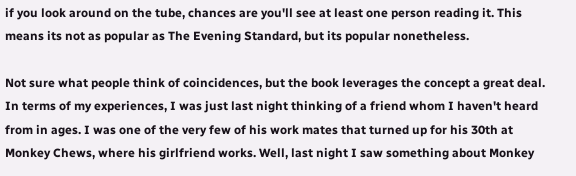if you look around on the tube, chances are you'll see at least one person reading it. This means its not as popular as The Evening Standard, but its popular nonetheless.

Not sure what people think of coincidences, but the book leverages the concept a great deal. In terms of my experiences, I was just last night thinking of a friend whom I haven't heard from in ages. I was one of the very few of his work mates that turned up for his 30th at Monkey Chews, where his girlfriend works. Well, last night I saw something about Monkey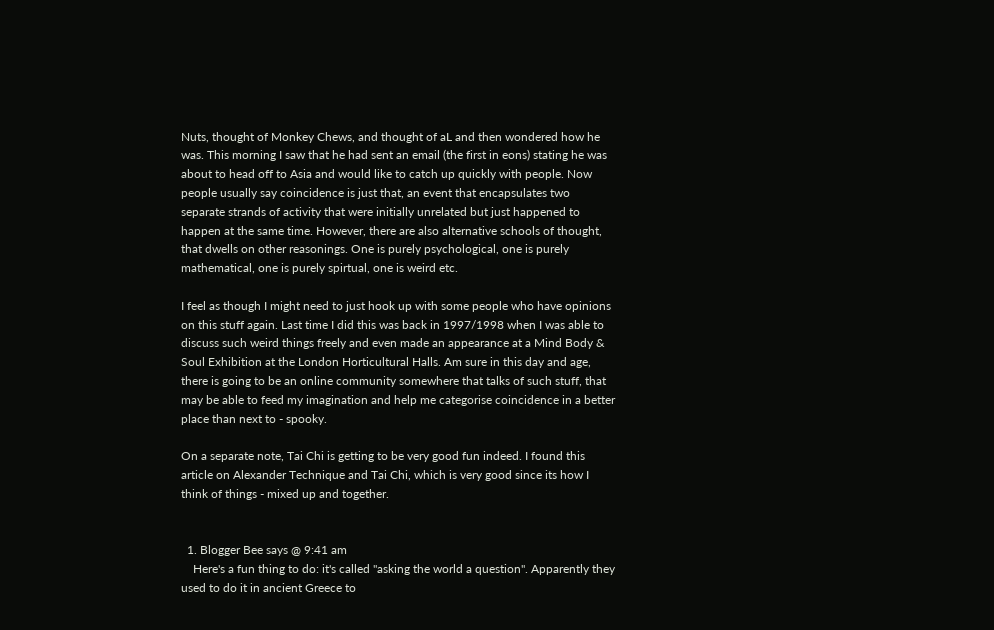Nuts, thought of Monkey Chews, and thought of aL and then wondered how he was. This morning I saw that he had sent an email (the first in eons) stating he was about to head off to Asia and would like to catch up quickly with people. Now people usually say coincidence is just that, an event that encapsulates two separate strands of activity that were initially unrelated but just happened to happen at the same time. However, there are also alternative schools of thought, that dwells on other reasonings. One is purely psychological, one is purely mathematical, one is purely spirtual, one is weird etc.

I feel as though I might need to just hook up with some people who have opinions on this stuff again. Last time I did this was back in 1997/1998 when I was able to discuss such weird things freely and even made an appearance at a Mind Body & Soul Exhibition at the London Horticultural Halls. Am sure in this day and age, there is going to be an online community somewhere that talks of such stuff, that may be able to feed my imagination and help me categorise coincidence in a better place than next to - spooky.

On a separate note, Tai Chi is getting to be very good fun indeed. I found this article on Alexander Technique and Tai Chi, which is very good since its how I think of things - mixed up and together.


  1. Blogger Bee says @ 9:41 am
    Here's a fun thing to do: it's called "asking the world a question". Apparently they used to do it in ancient Greece to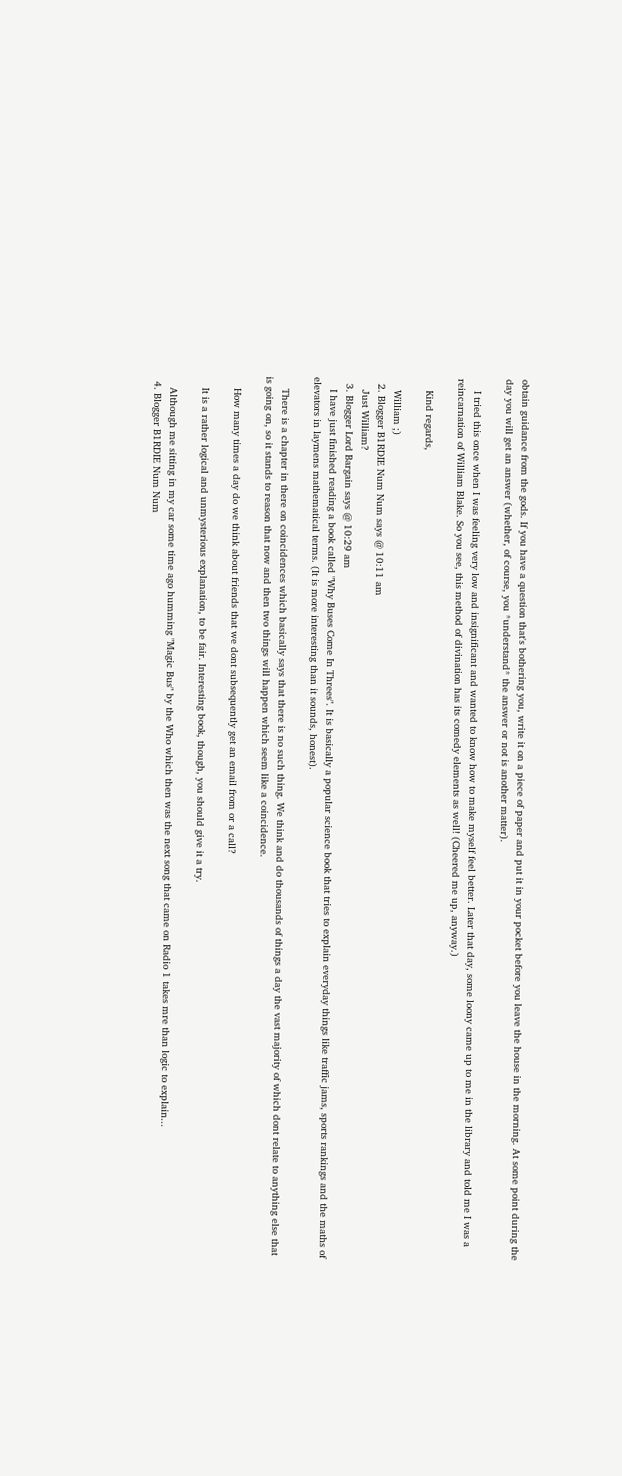obtain guidance from the gods. If you have a question that's bothering you, write it on a piece of paper and put it in your pocket before you leave the house in the morning. At some point during the day you will get an answer (whether, of course, you *understand* the answer or not is another matter).

    I tried this once when I was feeling very low and insignificant and wanted to know how to make myself feel better. Later that day, some loony came up to me in the library and told me I was a reincarnation of William Blake. So you see, this method of divination has its comedy elements as well! (Cheered me up, anyway.)

    Kind regards,

    William ;)
  2. Blogger B1RDIE Num Num says @ 10:11 am
    Just William?
  3. Blogger Lord Bargain says @ 10:29 am
    I have just finished reading a book called "Why Buses Come In Threes". It is basically a popular science book that tries to explain everyday things like traffic jams, sports rankings and the maths of elevators in laymens mathematical terms. (It is more interesting than it sounds, honest).

    There is a chapter in there on coincidences which basically says that there is no such thing. We think and do thousands of things a day the vast majority of which dont relate to anything else that is going on, so it stands to reason that now and then two things will happen which seem like a coincidence.

    How many times a day do we think about friends that we dont subsequently get an email from or a call?

    It is a rather logical and unmysterious explanation, to be fair. Interesting book, though, you should give it a try.

    Although me sitting in my car some time ago humming "Magic Bus" by the Who which then was the next song that came on Radio 1 takes mre than logic to explain...
  4. Blogger B1RDIE Num Num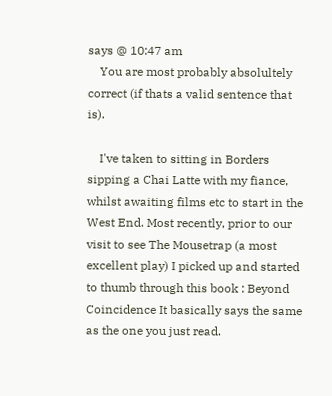says @ 10:47 am
    You are most probably absolultely correct (if thats a valid sentence that is).

    I've taken to sitting in Borders sipping a Chai Latte with my fiance, whilst awaiting films etc to start in the West End. Most recently, prior to our visit to see The Mousetrap (a most excellent play) I picked up and started to thumb through this book : Beyond Coincidence It basically says the same as the one you just read.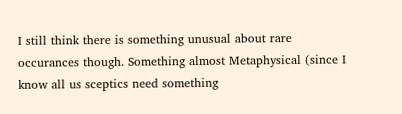I still think there is something unusual about rare occurances though. Something almost Metaphysical (since I know all us sceptics need something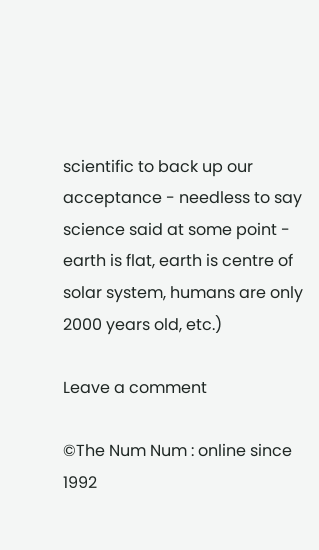scientific to back up our acceptance - needless to say science said at some point - earth is flat, earth is centre of solar system, humans are only 2000 years old, etc.)

Leave a comment

©The Num Num : online since 1992